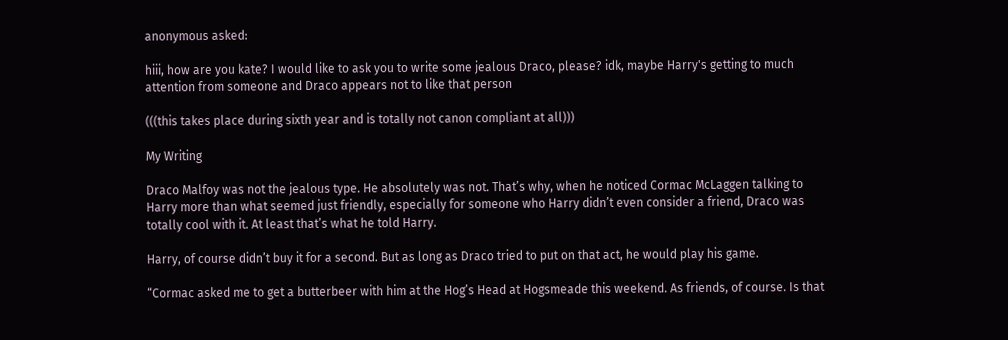anonymous asked:

hiii, how are you kate? I would like to ask you to write some jealous Draco, please? idk, maybe Harry's getting to much attention from someone and Draco appears not to like that person

(((this takes place during sixth year and is totally not canon compliant at all)))

My Writing

Draco Malfoy was not the jealous type. He absolutely was not. That’s why, when he noticed Cormac McLaggen talking to Harry more than what seemed just friendly, especially for someone who Harry didn’t even consider a friend, Draco was totally cool with it. At least that’s what he told Harry.

Harry, of course didn’t buy it for a second. But as long as Draco tried to put on that act, he would play his game.

“Cormac asked me to get a butterbeer with him at the Hog’s Head at Hogsmeade this weekend. As friends, of course. Is that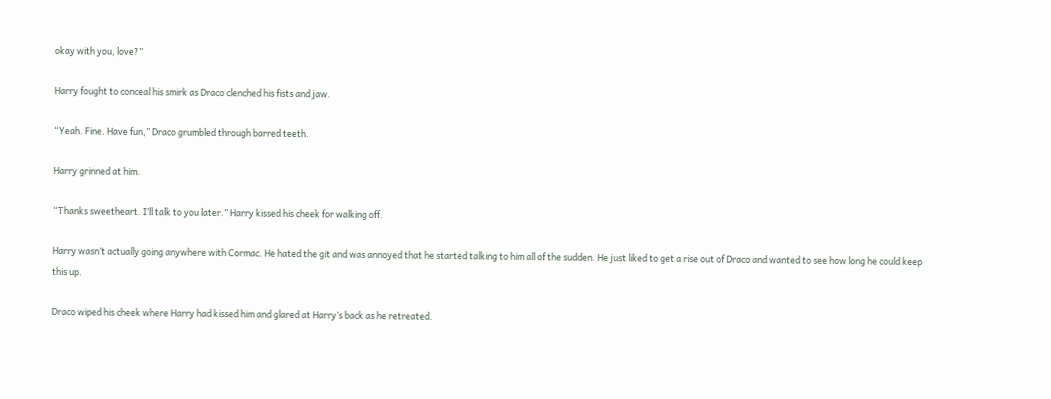okay with you, love?”

Harry fought to conceal his smirk as Draco clenched his fists and jaw.

“Yeah. Fine. Have fun,” Draco grumbled through barred teeth.

Harry grinned at him.

“Thanks sweetheart. I’ll talk to you later.” Harry kissed his cheek for walking off.

Harry wasn’t actually going anywhere with Cormac. He hated the git and was annoyed that he started talking to him all of the sudden. He just liked to get a rise out of Draco and wanted to see how long he could keep this up.

Draco wiped his cheek where Harry had kissed him and glared at Harry’s back as he retreated.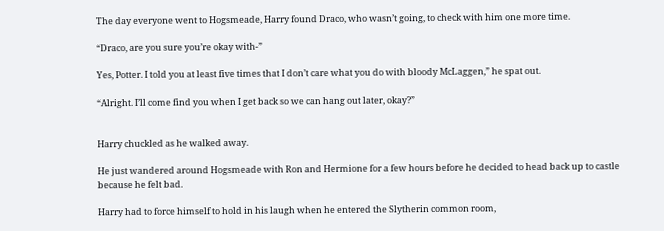The day everyone went to Hogsmeade, Harry found Draco, who wasn’t going, to check with him one more time.

“Draco, are you sure you’re okay with-”

Yes, Potter. I told you at least five times that I don’t care what you do with bloody McLaggen,” he spat out.

“Alright. I’ll come find you when I get back so we can hang out later, okay?”


Harry chuckled as he walked away.

He just wandered around Hogsmeade with Ron and Hermione for a few hours before he decided to head back up to castle because he felt bad.

Harry had to force himself to hold in his laugh when he entered the Slytherin common room,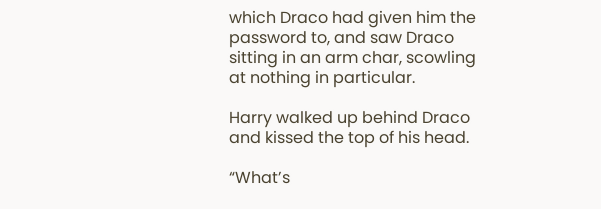which Draco had given him the password to, and saw Draco sitting in an arm char, scowling at nothing in particular.

Harry walked up behind Draco and kissed the top of his head.

“What’s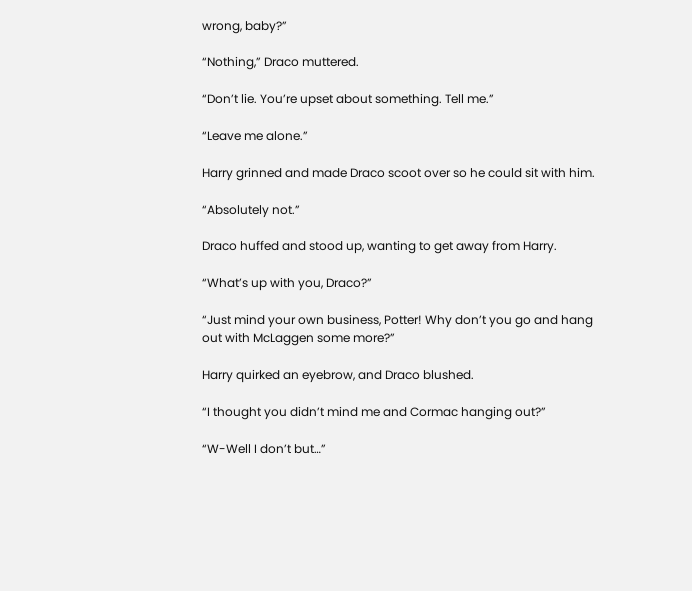wrong, baby?”

“Nothing,” Draco muttered.

“Don’t lie. You’re upset about something. Tell me.”

“Leave me alone.”

Harry grinned and made Draco scoot over so he could sit with him.

“Absolutely not.”

Draco huffed and stood up, wanting to get away from Harry.

“What’s up with you, Draco?”

“Just mind your own business, Potter! Why don’t you go and hang out with McLaggen some more?”

Harry quirked an eyebrow, and Draco blushed.

“I thought you didn’t mind me and Cormac hanging out?”

“W-Well I don’t but…”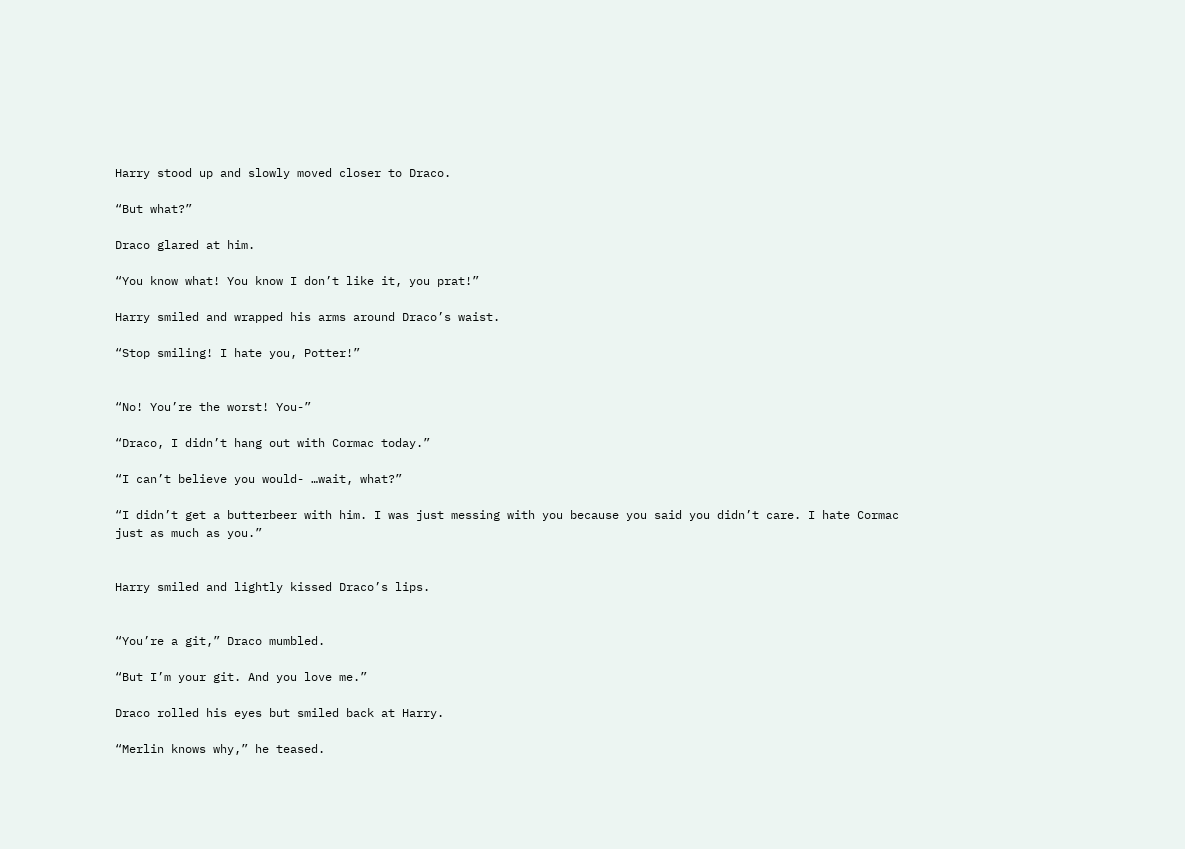Harry stood up and slowly moved closer to Draco.

“But what?”

Draco glared at him.

“You know what! You know I don’t like it, you prat!”

Harry smiled and wrapped his arms around Draco’s waist.

“Stop smiling! I hate you, Potter!”


“No! You’re the worst! You-”

“Draco, I didn’t hang out with Cormac today.”

“I can’t believe you would- …wait, what?”

“I didn’t get a butterbeer with him. I was just messing with you because you said you didn’t care. I hate Cormac just as much as you.”


Harry smiled and lightly kissed Draco’s lips.


“You’re a git,” Draco mumbled.

“But I’m your git. And you love me.”

Draco rolled his eyes but smiled back at Harry.

“Merlin knows why,” he teased.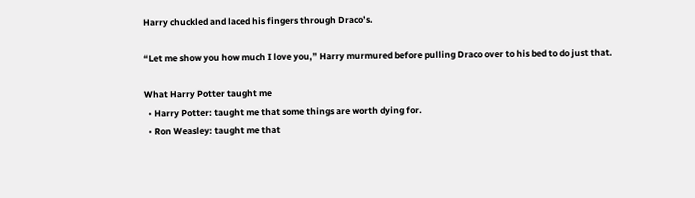Harry chuckled and laced his fingers through Draco’s.

“Let me show you how much I love you,” Harry murmured before pulling Draco over to his bed to do just that.

What Harry Potter taught me
  • Harry Potter: taught me that some things are worth dying for.
  • Ron Weasley: taught me that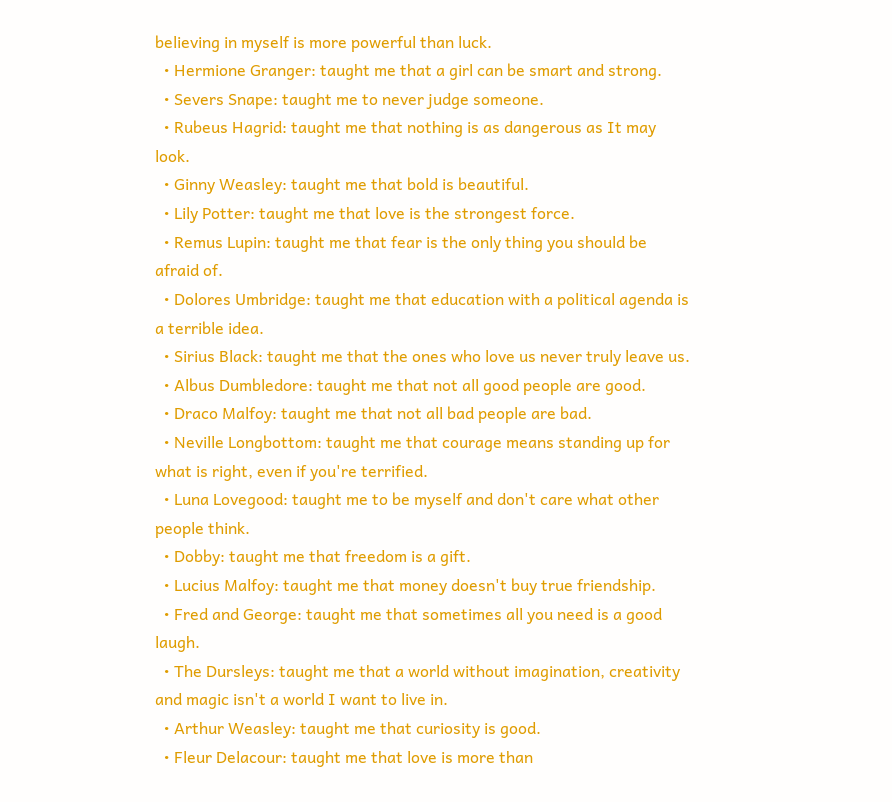believing in myself is more powerful than luck.
  • Hermione Granger: taught me that a girl can be smart and strong.
  • Severs Snape: taught me to never judge someone.
  • Rubeus Hagrid: taught me that nothing is as dangerous as It may look.
  • Ginny Weasley: taught me that bold is beautiful.
  • Lily Potter: taught me that love is the strongest force.
  • Remus Lupin: taught me that fear is the only thing you should be afraid of.
  • Dolores Umbridge: taught me that education with a political agenda is a terrible idea.
  • Sirius Black: taught me that the ones who love us never truly leave us.
  • Albus Dumbledore: taught me that not all good people are good.
  • Draco Malfoy: taught me that not all bad people are bad.
  • Neville Longbottom: taught me that courage means standing up for what is right, even if you're terrified.
  • Luna Lovegood: taught me to be myself and don't care what other people think.
  • Dobby: taught me that freedom is a gift.
  • Lucius Malfoy: taught me that money doesn't buy true friendship.
  • Fred and George: taught me that sometimes all you need is a good laugh.
  • The Dursleys: taught me that a world without imagination, creativity and magic isn't a world I want to live in.
  • Arthur Weasley: taught me that curiosity is good.
  • Fleur Delacour: taught me that love is more than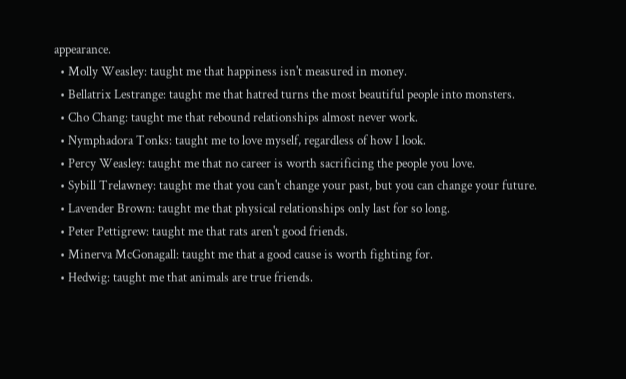appearance.
  • Molly Weasley: taught me that happiness isn't measured in money.
  • Bellatrix Lestrange: taught me that hatred turns the most beautiful people into monsters.
  • Cho Chang: taught me that rebound relationships almost never work.
  • Nymphadora Tonks: taught me to love myself, regardless of how I look.
  • Percy Weasley: taught me that no career is worth sacrificing the people you love.
  • Sybill Trelawney: taught me that you can't change your past, but you can change your future.
  • Lavender Brown: taught me that physical relationships only last for so long.
  • Peter Pettigrew: taught me that rats aren't good friends.
  • Minerva McGonagall: taught me that a good cause is worth fighting for.
  • Hedwig: taught me that animals are true friends.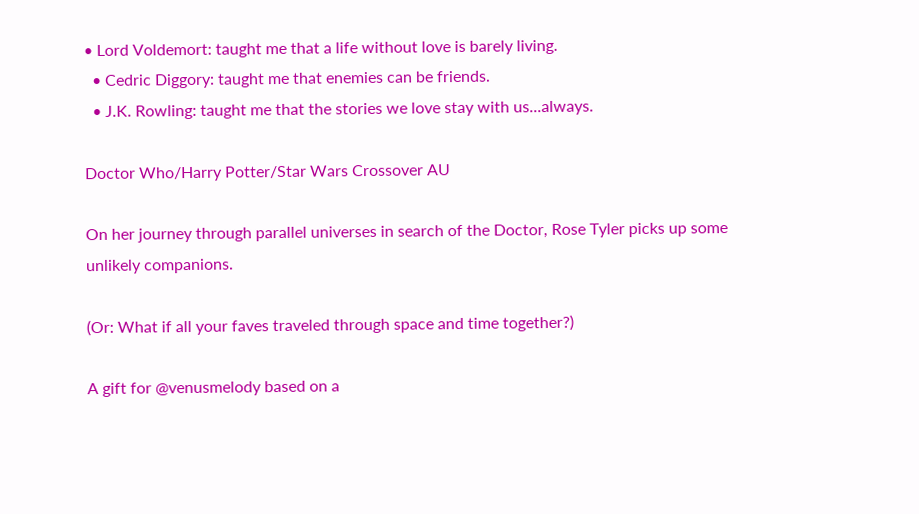• Lord Voldemort: taught me that a life without love is barely living.
  • Cedric Diggory: taught me that enemies can be friends.
  • J.K. Rowling: taught me that the stories we love stay with us...always.

Doctor Who/Harry Potter/Star Wars Crossover AU

On her journey through parallel universes in search of the Doctor, Rose Tyler picks up some unlikely companions.

(Or: What if all your faves traveled through space and time together?)

A gift for @venusmelody based on a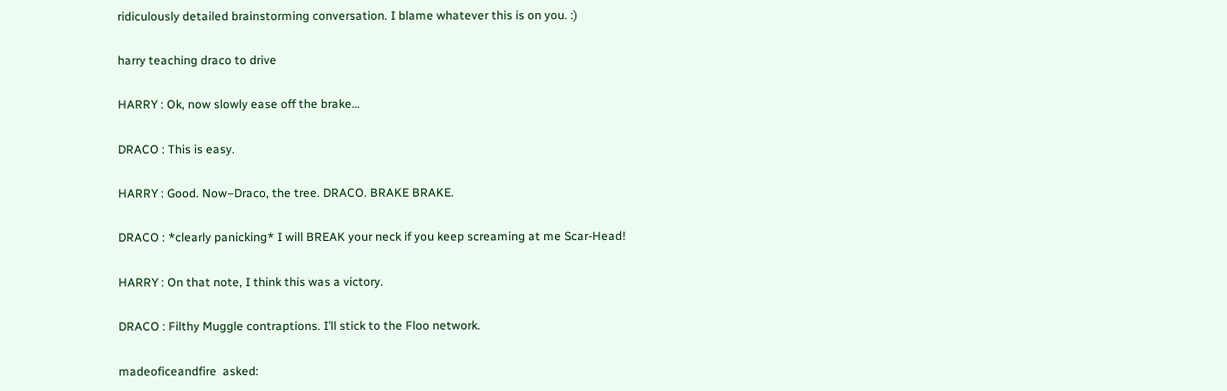ridiculously detailed brainstorming conversation. I blame whatever this is on you. :)

harry teaching draco to drive

HARRY : Ok, now slowly ease off the brake…

DRACO : This is easy.

HARRY : Good. Now–Draco, the tree. DRACO. BRAKE BRAKE.

DRACO : *clearly panicking* I will BREAK your neck if you keep screaming at me Scar-Head!

HARRY : On that note, I think this was a victory.

DRACO : Filthy Muggle contraptions. I’ll stick to the Floo network.

madeoficeandfire  asked: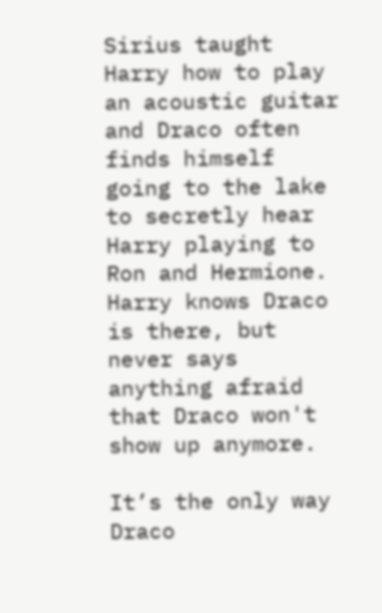Sirius taught Harry how to play an acoustic guitar and Draco often finds himself going to the lake to secretly hear Harry playing to Ron and Hermione. Harry knows Draco is there, but never says anything afraid that Draco won't show up anymore.

It’s the only way Draco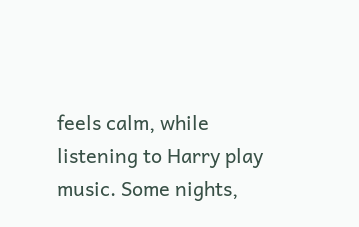feels calm, while listening to Harry play music. Some nights,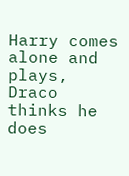Harry comes alone and plays, Draco thinks he does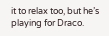it to relax too, but he’s playing for Draco.